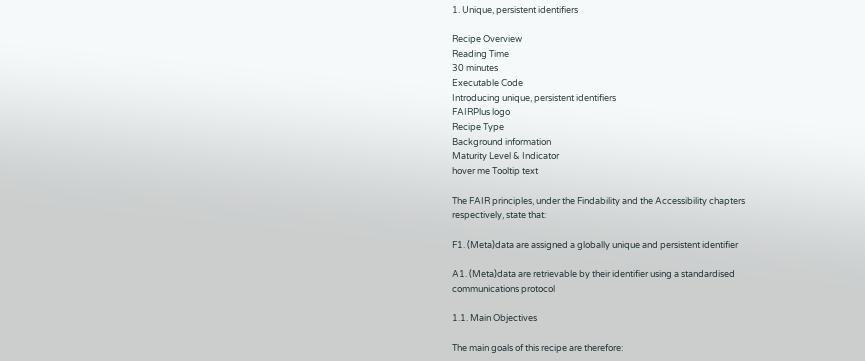1. Unique, persistent identifiers

Recipe Overview
Reading Time
30 minutes
Executable Code
Introducing unique, persistent identifiers
FAIRPlus logo
Recipe Type
Background information
Maturity Level & Indicator
hover me Tooltip text

The FAIR principles, under the Findability and the Accessibility chapters respectively, state that:

F1. (Meta)data are assigned a globally unique and persistent identifier

A1. (Meta)data are retrievable by their identifier using a standardised communications protocol

1.1. Main Objectives

The main goals of this recipe are therefore: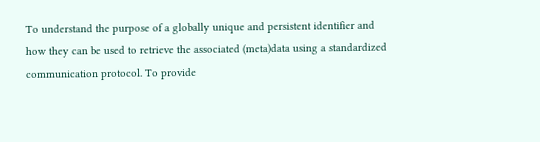To understand the purpose of a globally unique and persistent identifier and how they can be used to retrieve the associated (meta)data using a standardized communication protocol. To provide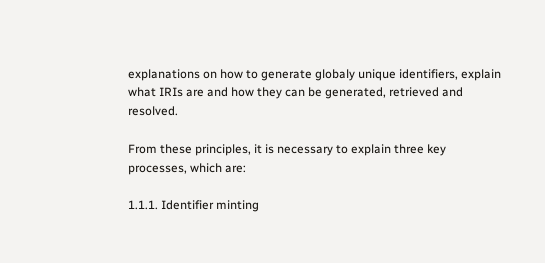explanations on how to generate globaly unique identifiers, explain what IRIs are and how they can be generated, retrieved and resolved.

From these principles, it is necessary to explain three key processes, which are:

1.1.1. Identifier minting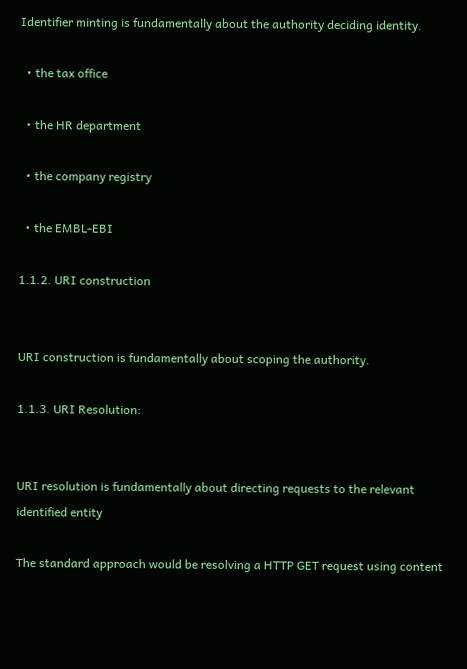Identifier minting is fundamentally about the authority deciding identity.

  • the tax office

  • the HR department

  • the company registry

  • the EMBL-EBI

1.1.2. URI construction


URI construction is fundamentally about scoping the authority.

1.1.3. URI Resolution:


URI resolution is fundamentally about directing requests to the relevant identified entity

The standard approach would be resolving a HTTP GET request using content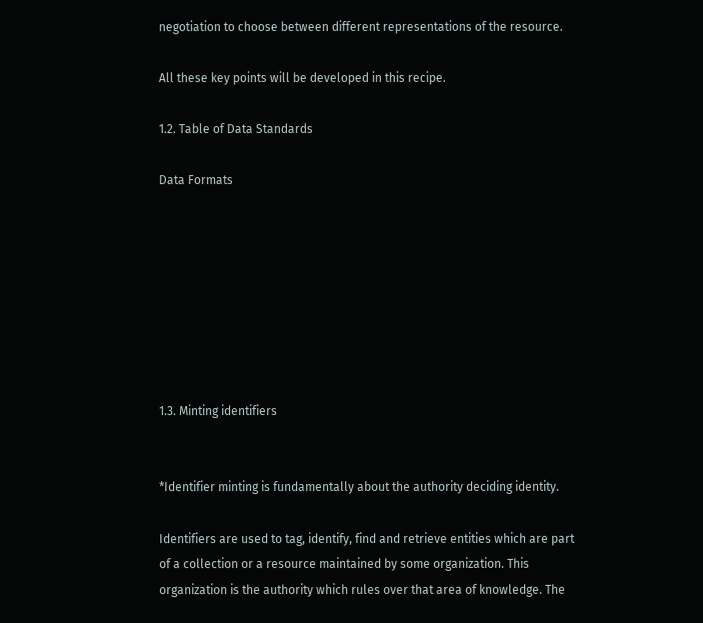negotiation to choose between different representations of the resource.

All these key points will be developed in this recipe.

1.2. Table of Data Standards

Data Formats








1.3. Minting identifiers


*Identifier minting is fundamentally about the authority deciding identity.

Identifiers are used to tag, identify, find and retrieve entities which are part of a collection or a resource maintained by some organization. This organization is the authority which rules over that area of knowledge. The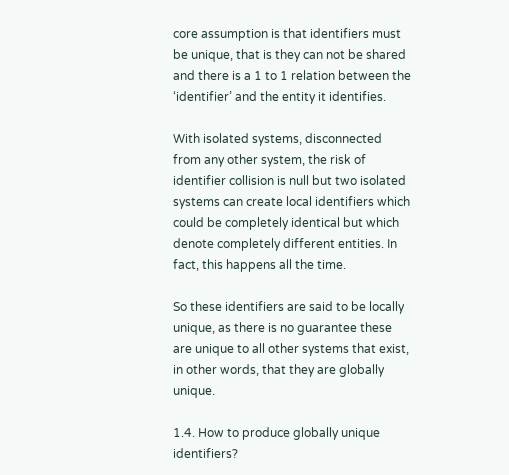core assumption is that identifiers must be unique, that is they can not be shared and there is a 1 to 1 relation between the ‘identifier’ and the entity it identifies.

With isolated systems, disconnected from any other system, the risk of identifier collision is null but two isolated systems can create local identifiers which could be completely identical but which denote completely different entities. In fact, this happens all the time.

So these identifiers are said to be locally unique, as there is no guarantee these are unique to all other systems that exist, in other words, that they are globally unique.

1.4. How to produce globally unique identifiers?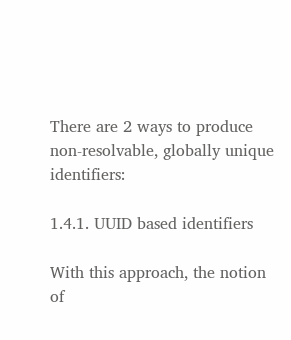There are 2 ways to produce non-resolvable, globally unique identifiers:

1.4.1. UUID based identifiers

With this approach, the notion of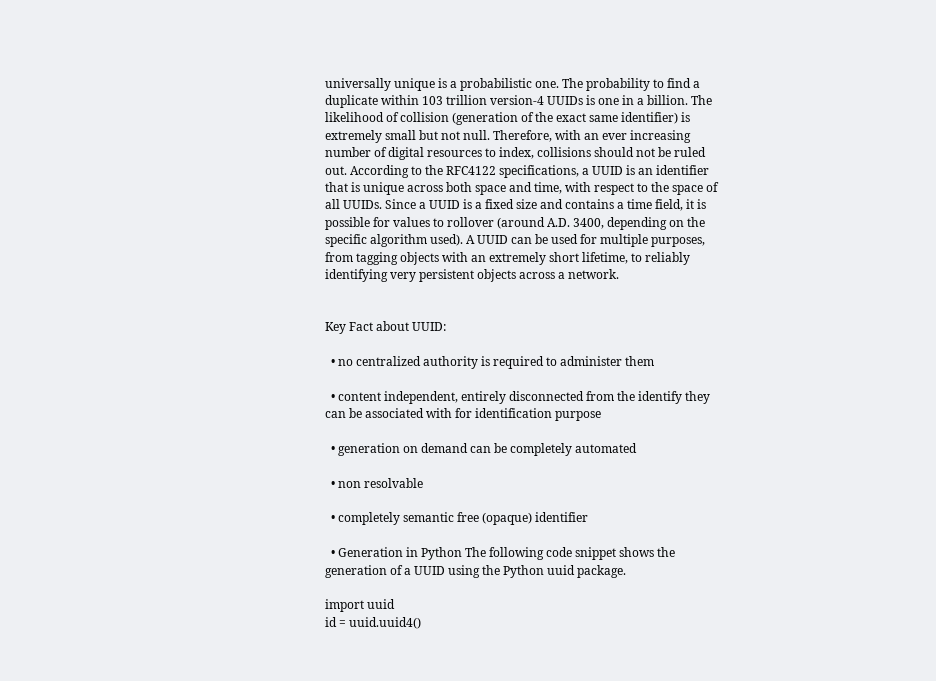universally unique is a probabilistic one. The probability to find a duplicate within 103 trillion version-4 UUIDs is one in a billion. The likelihood of collision (generation of the exact same identifier) is extremely small but not null. Therefore, with an ever increasing number of digital resources to index, collisions should not be ruled out. According to the RFC4122 specifications, a UUID is an identifier that is unique across both space and time, with respect to the space of all UUIDs. Since a UUID is a fixed size and contains a time field, it is possible for values to rollover (around A.D. 3400, depending on the specific algorithm used). A UUID can be used for multiple purposes, from tagging objects with an extremely short lifetime, to reliably identifying very persistent objects across a network.


Key Fact about UUID:

  • no centralized authority is required to administer them

  • content independent, entirely disconnected from the identify they can be associated with for identification purpose

  • generation on demand can be completely automated

  • non resolvable

  • completely semantic free (opaque) identifier

  • Generation in Python The following code snippet shows the generation of a UUID using the Python uuid package.

import uuid
id = uuid.uuid4()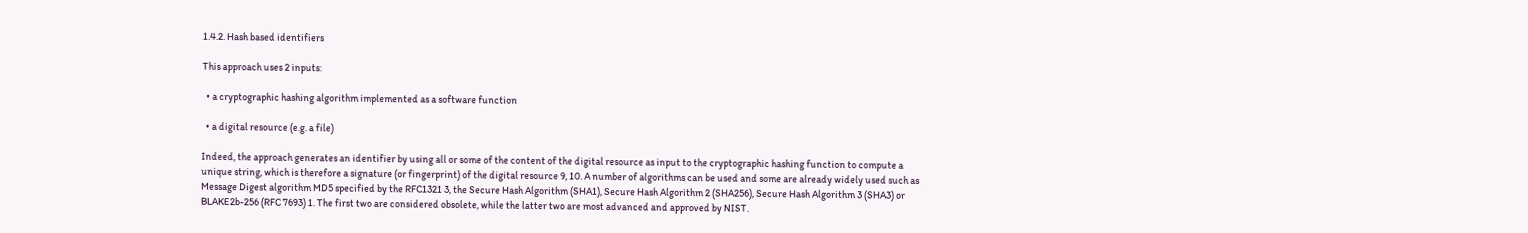1.4.2. Hash based identifiers

This approach uses 2 inputs:

  • a cryptographic hashing algorithm implemented as a software function

  • a digital resource (e.g. a file)

Indeed, the approach generates an identifier by using all or some of the content of the digital resource as input to the cryptographic hashing function to compute a unique string, which is therefore a signature (or fingerprint) of the digital resource 9, 10. A number of algorithms can be used and some are already widely used such as Message Digest algorithm MD5 specified by the RFC1321 3, the Secure Hash Algorithm (SHA1), Secure Hash Algorithm 2 (SHA256), Secure Hash Algorithm 3 (SHA3) or BLAKE2b-256 (RFC 7693) 1. The first two are considered obsolete, while the latter two are most advanced and approved by NIST.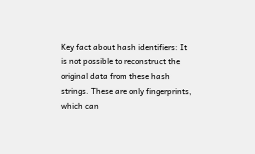Key fact about hash identifiers: It is not possible to reconstruct the original data from these hash strings. These are only fingerprints, which can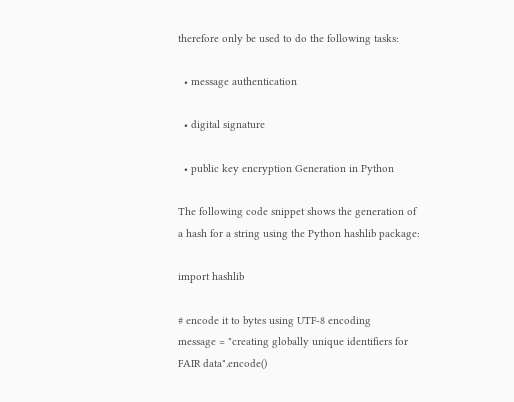therefore only be used to do the following tasks:

  • message authentication

  • digital signature

  • public key encryption Generation in Python

The following code snippet shows the generation of a hash for a string using the Python hashlib package:

import hashlib

# encode it to bytes using UTF-8 encoding
message = "creating globally unique identifiers for FAIR data".encode()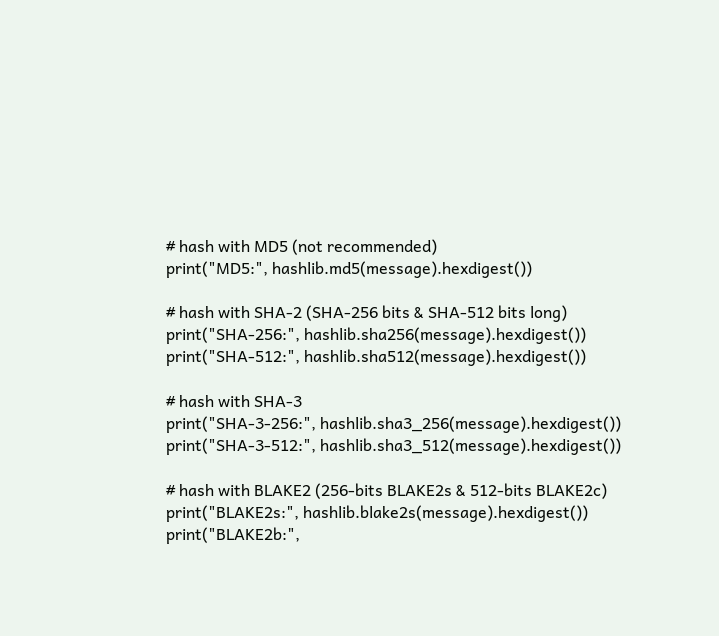# hash with MD5 (not recommended)
print("MD5:", hashlib.md5(message).hexdigest())

# hash with SHA-2 (SHA-256 bits & SHA-512 bits long)
print("SHA-256:", hashlib.sha256(message).hexdigest())
print("SHA-512:", hashlib.sha512(message).hexdigest())

# hash with SHA-3
print("SHA-3-256:", hashlib.sha3_256(message).hexdigest())
print("SHA-3-512:", hashlib.sha3_512(message).hexdigest())

# hash with BLAKE2 (256-bits BLAKE2s & 512-bits BLAKE2c)
print("BLAKE2s:", hashlib.blake2s(message).hexdigest())
print("BLAKE2b:",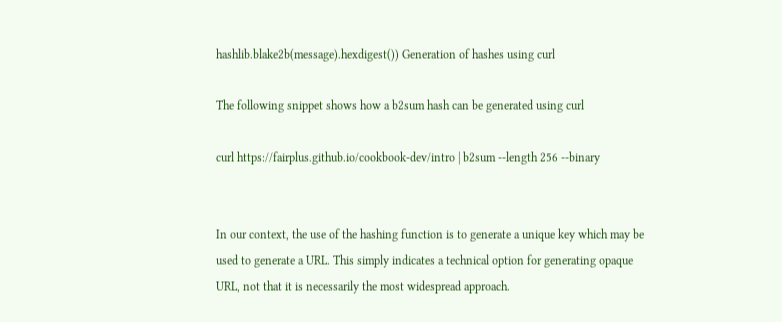hashlib.blake2b(message).hexdigest()) Generation of hashes using curl

The following snippet shows how a b2sum hash can be generated using curl

curl https://fairplus.github.io/cookbook-dev/intro | b2sum --length 256 --binary


In our context, the use of the hashing function is to generate a unique key which may be used to generate a URL. This simply indicates a technical option for generating opaque URL, not that it is necessarily the most widespread approach.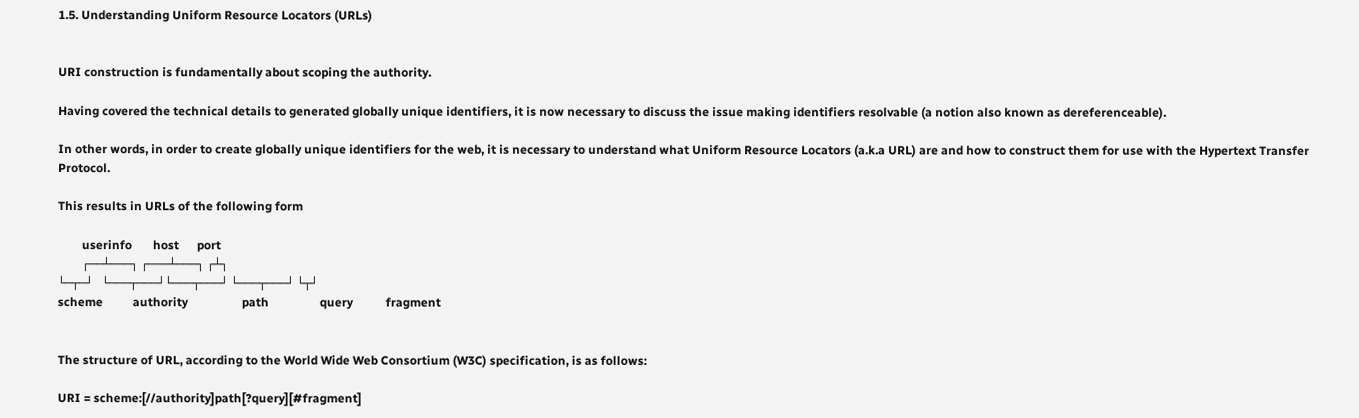1.5. Understanding Uniform Resource Locators (URLs)


URI construction is fundamentally about scoping the authority.

Having covered the technical details to generated globally unique identifiers, it is now necessary to discuss the issue making identifiers resolvable (a notion also known as dereferenceable).

In other words, in order to create globally unique identifiers for the web, it is necessary to understand what Uniform Resource Locators (a.k.a URL) are and how to construct them for use with the Hypertext Transfer Protocol.

This results in URLs of the following form

        userinfo       host      port
        ┌──┴───┐ ┌───┴───┐ ┌┴┐
└─┬─┘   └───┬───┘└───┬───┘ └───┬───┘ └┬┘
scheme          authority                  path                 query           fragment


The structure of URL, according to the World Wide Web Consortium (W3C) specification, is as follows:

URI = scheme:[//authority]path[?query][#fragment]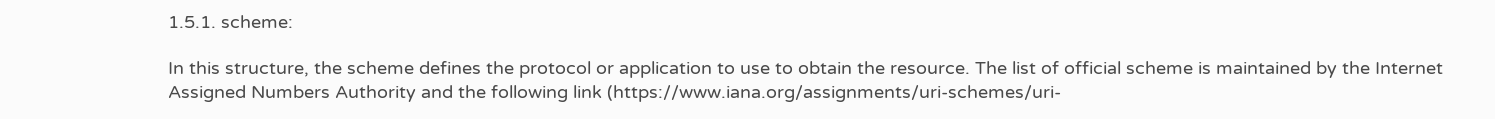1.5.1. scheme:

In this structure, the scheme defines the protocol or application to use to obtain the resource. The list of official scheme is maintained by the Internet Assigned Numbers Authority and the following link (https://www.iana.org/assignments/uri-schemes/uri-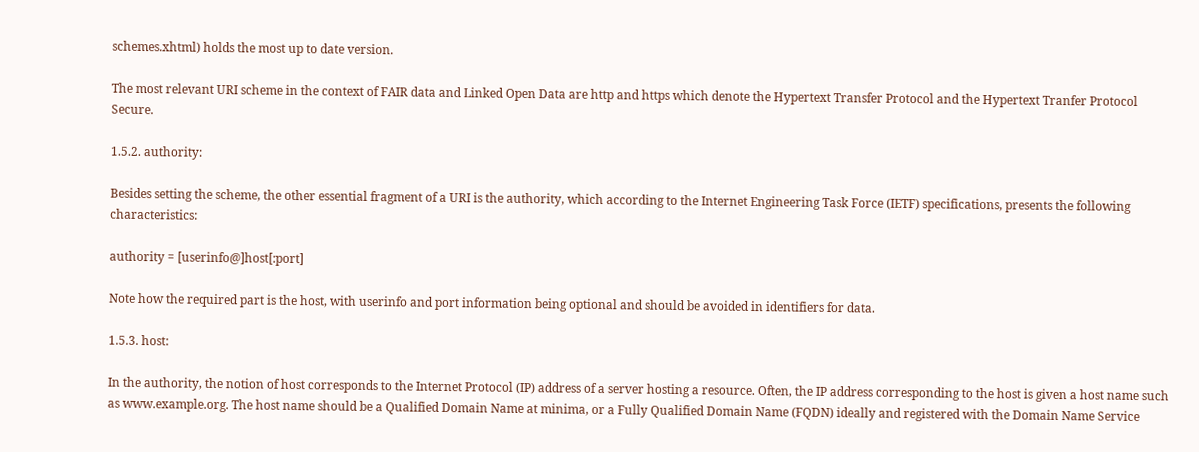schemes.xhtml) holds the most up to date version.

The most relevant URI scheme in the context of FAIR data and Linked Open Data are http and https which denote the Hypertext Transfer Protocol and the Hypertext Tranfer Protocol Secure.

1.5.2. authority:

Besides setting the scheme, the other essential fragment of a URI is the authority, which according to the Internet Engineering Task Force (IETF) specifications, presents the following characteristics:

authority = [userinfo@]host[:port]

Note how the required part is the host, with userinfo and port information being optional and should be avoided in identifiers for data.

1.5.3. host:

In the authority, the notion of host corresponds to the Internet Protocol (IP) address of a server hosting a resource. Often, the IP address corresponding to the host is given a host name such as www.example.org. The host name should be a Qualified Domain Name at minima, or a Fully Qualified Domain Name (FQDN) ideally and registered with the Domain Name Service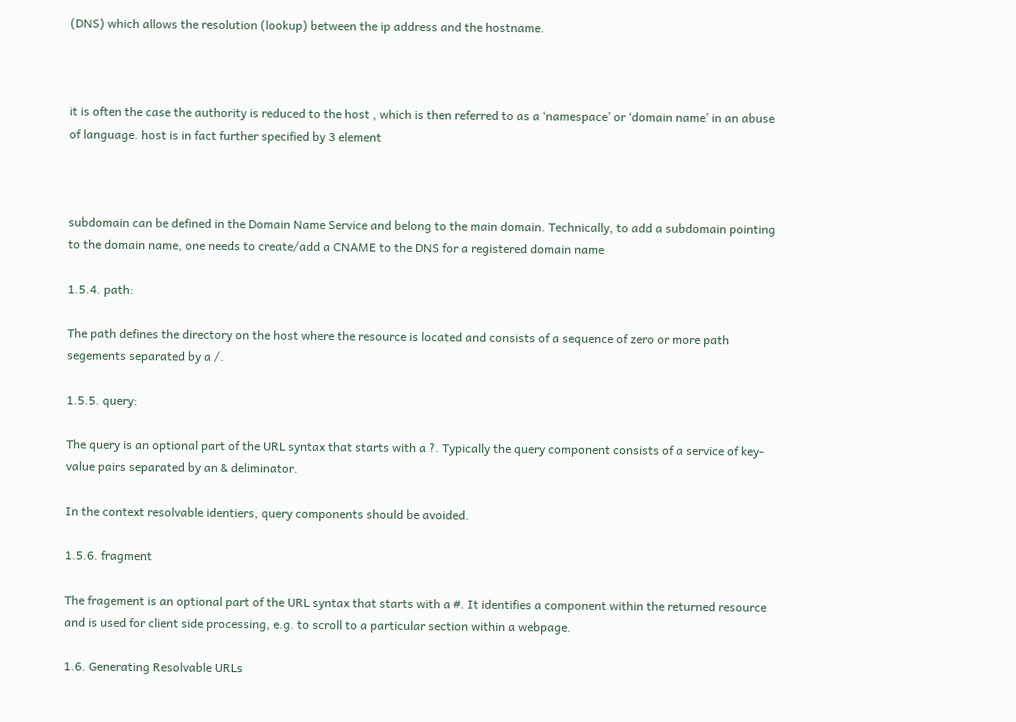(DNS) which allows the resolution (lookup) between the ip address and the hostname.



it is often the case the authority is reduced to the host , which is then referred to as a ‘namespace’ or ‘domain name’ in an abuse of language. host is in fact further specified by 3 element



subdomain can be defined in the Domain Name Service and belong to the main domain. Technically, to add a subdomain pointing to the domain name, one needs to create/add a CNAME to the DNS for a registered domain name

1.5.4. path:

The path defines the directory on the host where the resource is located and consists of a sequence of zero or more path segements separated by a /.

1.5.5. query:

The query is an optional part of the URL syntax that starts with a ?. Typically the query component consists of a service of key-value pairs separated by an & deliminator.

In the context resolvable identiers, query components should be avoided.

1.5.6. fragment

The fragement is an optional part of the URL syntax that starts with a #. It identifies a component within the returned resource and is used for client side processing, e.g. to scroll to a particular section within a webpage.

1.6. Generating Resolvable URLs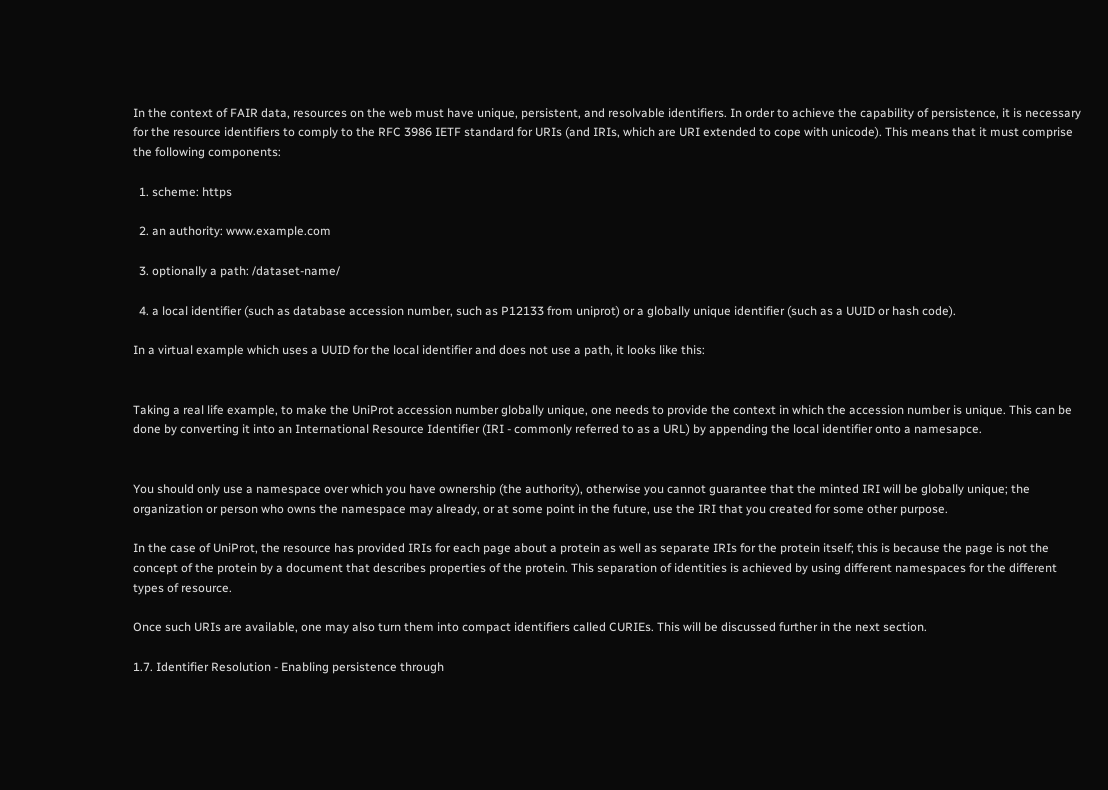In the context of FAIR data, resources on the web must have unique, persistent, and resolvable identifiers. In order to achieve the capability of persistence, it is necessary for the resource identifiers to comply to the RFC 3986 IETF standard for URIs (and IRIs, which are URI extended to cope with unicode). This means that it must comprise the following components:

  1. scheme: https

  2. an authority: www.example.com

  3. optionally a path: /dataset-name/

  4. a local identifier (such as database accession number, such as P12133 from uniprot) or a globally unique identifier (such as a UUID or hash code).

In a virtual example which uses a UUID for the local identifier and does not use a path, it looks like this:


Taking a real life example, to make the UniProt accession number globally unique, one needs to provide the context in which the accession number is unique. This can be done by converting it into an International Resource Identifier (IRI - commonly referred to as a URL) by appending the local identifier onto a namesapce.


You should only use a namespace over which you have ownership (the authority), otherwise you cannot guarantee that the minted IRI will be globally unique; the organization or person who owns the namespace may already, or at some point in the future, use the IRI that you created for some other purpose.

In the case of UniProt, the resource has provided IRIs for each page about a protein as well as separate IRIs for the protein itself; this is because the page is not the concept of the protein by a document that describes properties of the protein. This separation of identities is achieved by using different namespaces for the different types of resource.

Once such URIs are available, one may also turn them into compact identifiers called CURIEs. This will be discussed further in the next section.

1.7. Identifier Resolution - Enabling persistence through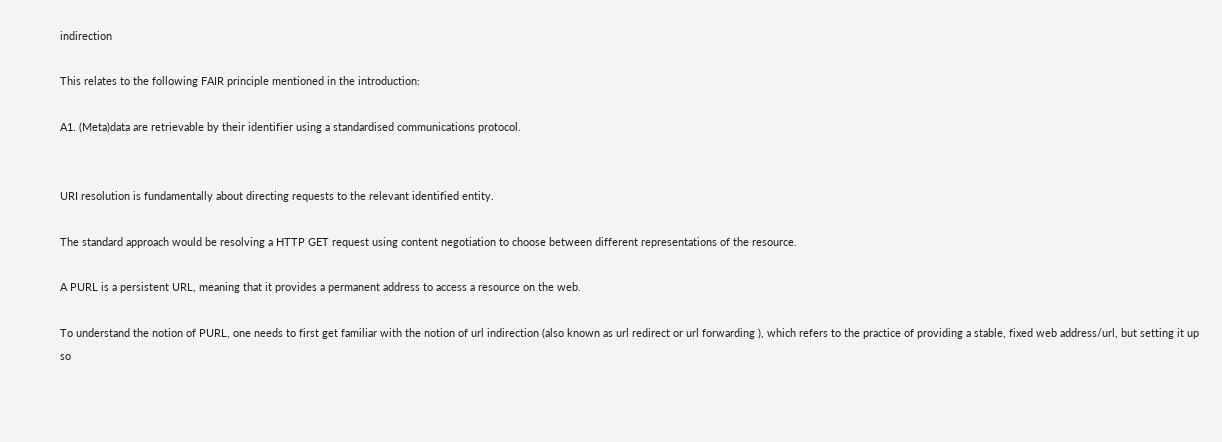indirection

This relates to the following FAIR principle mentioned in the introduction:

A1. (Meta)data are retrievable by their identifier using a standardised communications protocol.


URI resolution is fundamentally about directing requests to the relevant identified entity.

The standard approach would be resolving a HTTP GET request using content negotiation to choose between different representations of the resource.

A PURL is a persistent URL, meaning that it provides a permanent address to access a resource on the web.

To understand the notion of PURL, one needs to first get familiar with the notion of url indirection (also known as url redirect or url forwarding ), which refers to the practice of providing a stable, fixed web address/url, but setting it up so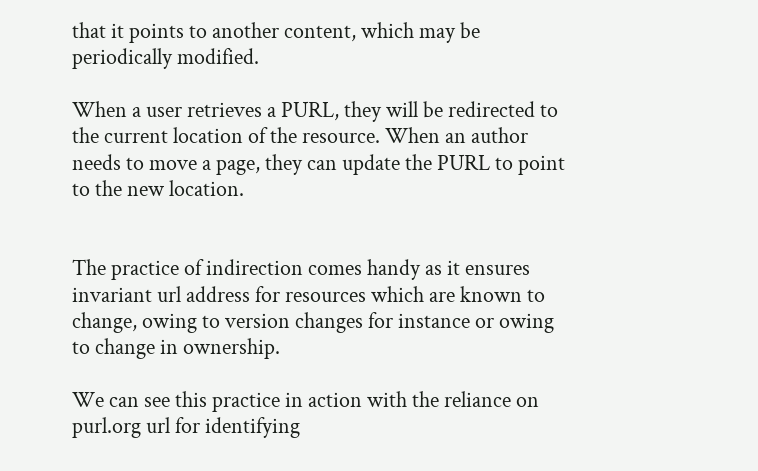that it points to another content, which may be periodically modified.

When a user retrieves a PURL, they will be redirected to the current location of the resource. When an author needs to move a page, they can update the PURL to point to the new location.


The practice of indirection comes handy as it ensures invariant url address for resources which are known to change, owing to version changes for instance or owing to change in ownership.

We can see this practice in action with the reliance on purl.org url for identifying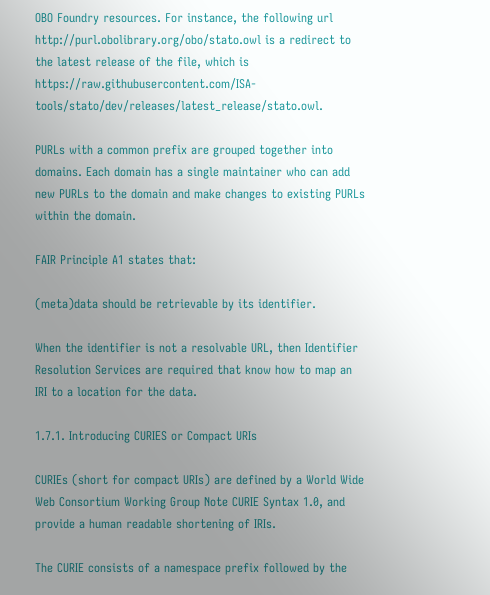OBO Foundry resources. For instance, the following url http://purl.obolibrary.org/obo/stato.owl is a redirect to the latest release of the file, which is https://raw.githubusercontent.com/ISA-tools/stato/dev/releases/latest_release/stato.owl.

PURLs with a common prefix are grouped together into domains. Each domain has a single maintainer who can add new PURLs to the domain and make changes to existing PURLs within the domain.

FAIR Principle A1 states that:

(meta)data should be retrievable by its identifier.

When the identifier is not a resolvable URL, then Identifier Resolution Services are required that know how to map an IRI to a location for the data.

1.7.1. Introducing CURIES or Compact URIs

CURIEs (short for compact URIs) are defined by a World Wide Web Consortium Working Group Note CURIE Syntax 1.0, and provide a human readable shortening of IRIs.

The CURIE consists of a namespace prefix followed by the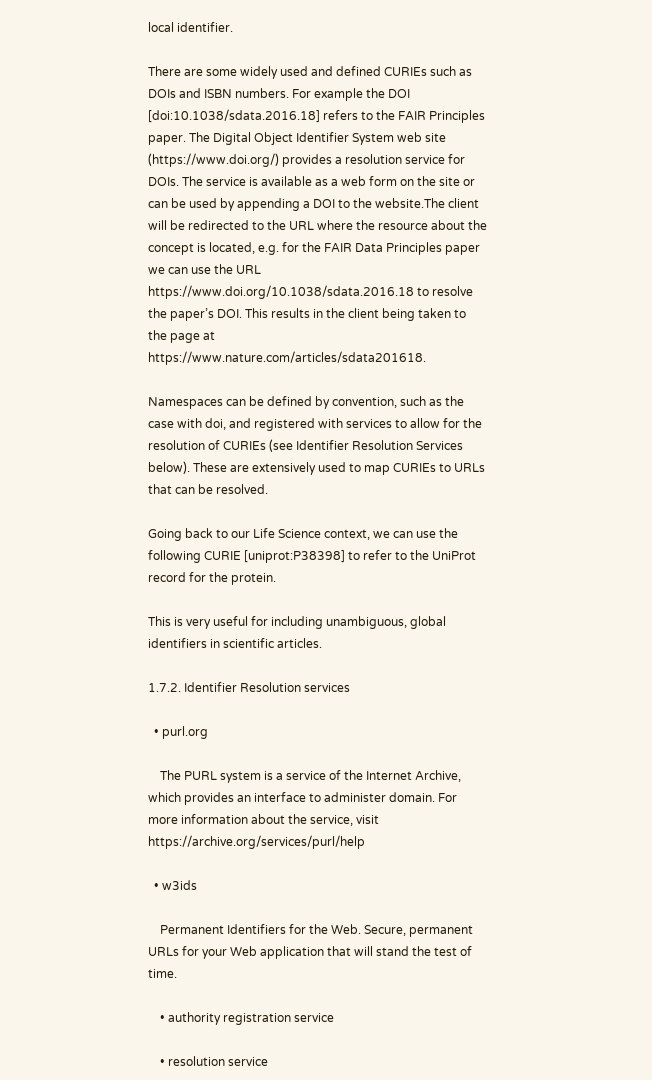local identifier.

There are some widely used and defined CURIEs such as DOIs and ISBN numbers. For example the DOI [doi:10.1038/sdata.2016.18] refers to the FAIR Principles paper. The Digital Object Identifier System web site (https://www.doi.org/) provides a resolution service for DOIs. The service is available as a web form on the site or can be used by appending a DOI to the website.The client will be redirected to the URL where the resource about the concept is located, e.g. for the FAIR Data Principles paper we can use the URL https://www.doi.org/10.1038/sdata.2016.18 to resolve the paper’s DOI. This results in the client being taken to the page at https://www.nature.com/articles/sdata201618.

Namespaces can be defined by convention, such as the case with doi, and registered with services to allow for the resolution of CURIEs (see Identifier Resolution Services below). These are extensively used to map CURIEs to URLs that can be resolved.

Going back to our Life Science context, we can use the following CURIE [uniprot:P38398] to refer to the UniProt record for the protein.

This is very useful for including unambiguous, global identifiers in scientific articles.

1.7.2. Identifier Resolution services

  • purl.org

    The PURL system is a service of the Internet Archive, which provides an interface to administer domain. For more information about the service, visit https://archive.org/services/purl/help

  • w3ids

    Permanent Identifiers for the Web. Secure, permanent URLs for your Web application that will stand the test of time.

    • authority registration service

    • resolution service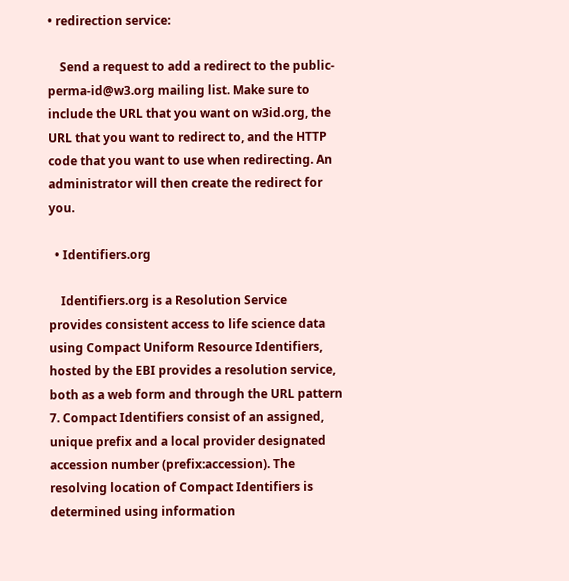• redirection service:

    Send a request to add a redirect to the public-perma-id@w3.org mailing list. Make sure to include the URL that you want on w3id.org, the URL that you want to redirect to, and the HTTP code that you want to use when redirecting. An administrator will then create the redirect for you.

  • Identifiers.org

    Identifiers.org is a Resolution Service provides consistent access to life science data using Compact Uniform Resource Identifiers, hosted by the EBI provides a resolution service, both as a web form and through the URL pattern 7. Compact Identifiers consist of an assigned, unique prefix and a local provider designated accession number (prefix:accession). The resolving location of Compact Identifiers is determined using information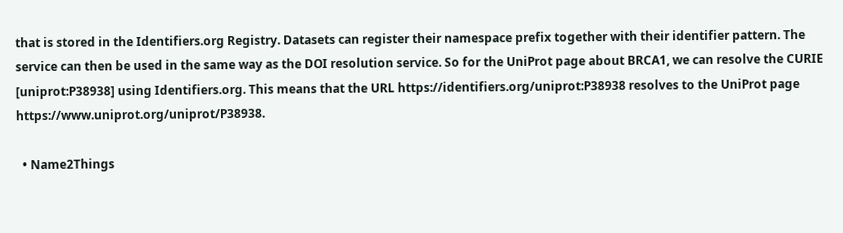that is stored in the Identifiers.org Registry. Datasets can register their namespace prefix together with their identifier pattern. The service can then be used in the same way as the DOI resolution service. So for the UniProt page about BRCA1, we can resolve the CURIE [uniprot:P38938] using Identifiers.org. This means that the URL https://identifiers.org/uniprot:P38938 resolves to the UniProt page https://www.uniprot.org/uniprot/P38938.

  • Name2Things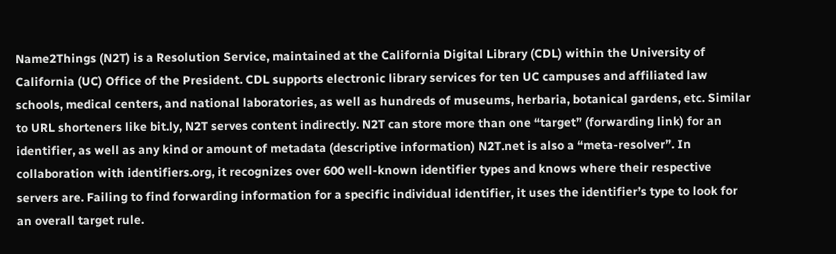Name2Things (N2T) is a Resolution Service, maintained at the California Digital Library (CDL) within the University of California (UC) Office of the President. CDL supports electronic library services for ten UC campuses and affiliated law schools, medical centers, and national laboratories, as well as hundreds of museums, herbaria, botanical gardens, etc. Similar to URL shorteners like bit.ly, N2T serves content indirectly. N2T can store more than one “target” (forwarding link) for an identifier, as well as any kind or amount of metadata (descriptive information) N2T.net is also a “meta-resolver”. In collaboration with identifiers.org, it recognizes over 600 well-known identifier types and knows where their respective servers are. Failing to find forwarding information for a specific individual identifier, it uses the identifier’s type to look for an overall target rule.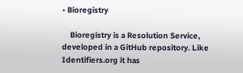• Bioregistry

    Bioregistry is a Resolution Service, developed in a GitHub repository. Like Identifiers.org it has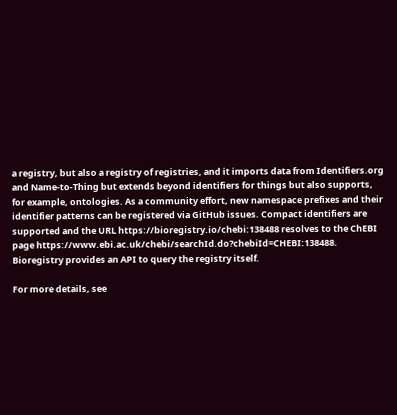a registry, but also a registry of registries, and it imports data from Identifiers.org and Name-to-Thing but extends beyond identifiers for things but also supports, for example, ontologies. As a community effort, new namespace prefixes and their identifier patterns can be registered via GitHub issues. Compact identifiers are supported and the URL https://bioregistry.io/chebi:138488 resolves to the ChEBI page https://www.ebi.ac.uk/chebi/searchId.do?chebiId=CHEBI:138488. Bioregistry provides an API to query the registry itself.

For more details, see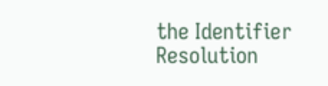the Identifier Resolution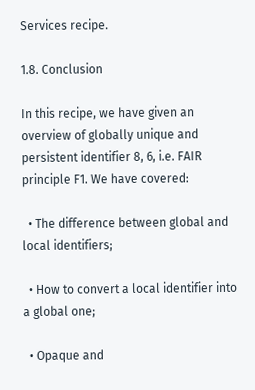Services recipe.

1.8. Conclusion

In this recipe, we have given an overview of globally unique and persistent identifier 8, 6, i.e. FAIR principle F1. We have covered:

  • The difference between global and local identifiers;

  • How to convert a local identifier into a global one;

  • Opaque and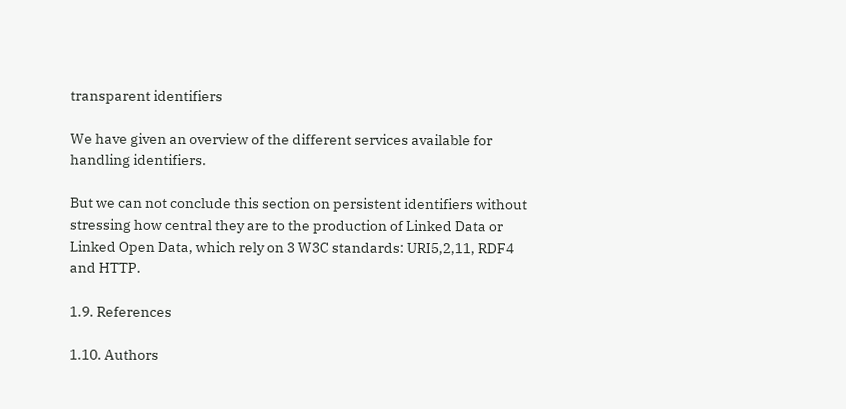transparent identifiers

We have given an overview of the different services available for handling identifiers.

But we can not conclude this section on persistent identifiers without stressing how central they are to the production of Linked Data or Linked Open Data, which rely on 3 W3C standards: URI5,2,11, RDF4 and HTTP.

1.9. References

1.10. Authors